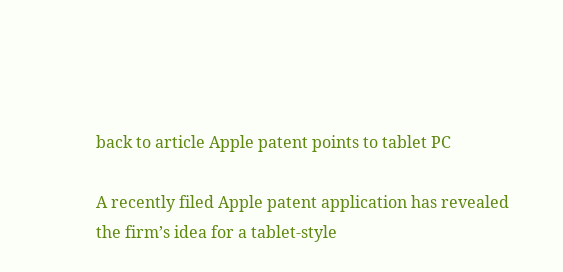back to article Apple patent points to tablet PC

A recently filed Apple patent application has revealed the firm’s idea for a tablet-style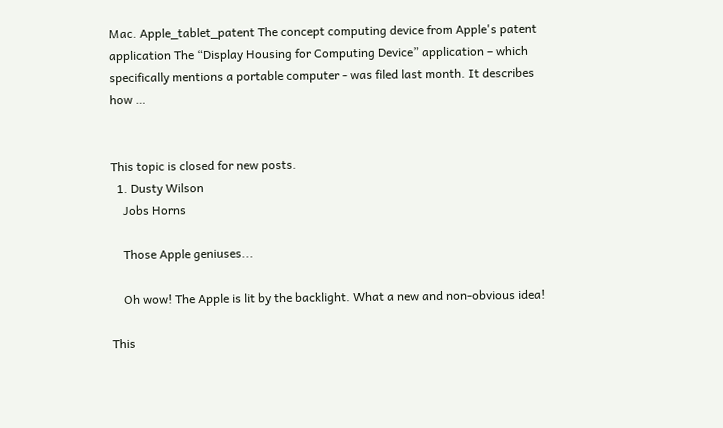Mac. Apple_tablet_patent The concept computing device from Apple's patent application The “Display Housing for Computing Device” application – which specifically mentions a portable computer - was filed last month. It describes how …


This topic is closed for new posts.
  1. Dusty Wilson
    Jobs Horns

    Those Apple geniuses...

    Oh wow! The Apple is lit by the backlight. What a new and non-obvious idea!

This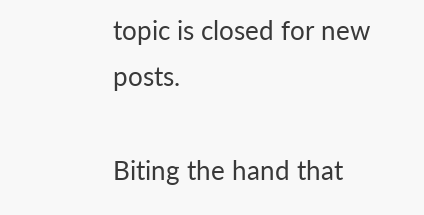topic is closed for new posts.

Biting the hand that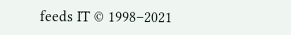feeds IT © 1998–2021